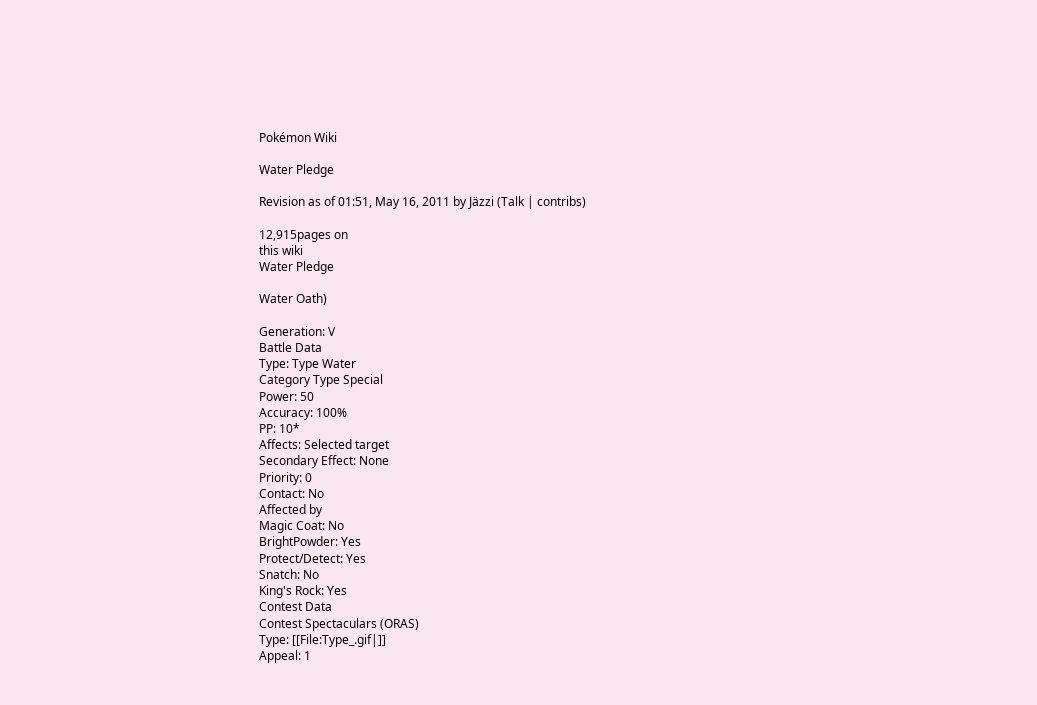Pokémon Wiki

Water Pledge

Revision as of 01:51, May 16, 2011 by Jäzzi (Talk | contribs)

12,915pages on
this wiki
Water Pledge

Water Oath)

Generation: V
Battle Data
Type: Type Water
Category Type Special
Power: 50
Accuracy: 100%
PP: 10*
Affects: Selected target
Secondary Effect: None
Priority: 0
Contact: No
Affected by
Magic Coat: No
BrightPowder: Yes
Protect/Detect: Yes
Snatch: No
King's Rock: Yes
Contest Data
Contest Spectaculars (ORAS)
Type: [[File:Type_.gif|]]
Appeal: 1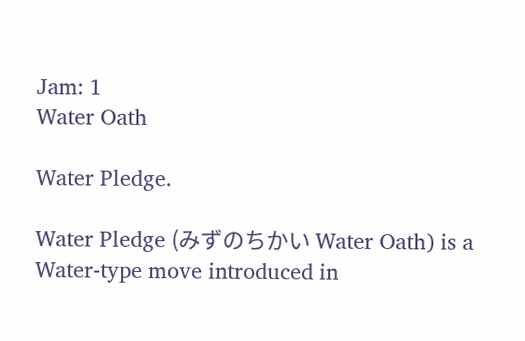Jam: 1
Water Oath

Water Pledge.

Water Pledge (みずのちかい Water Oath) is a Water-type move introduced in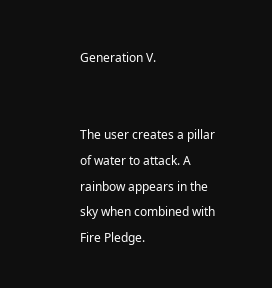Generation V.


The user creates a pillar of water to attack. A rainbow appears in the sky when combined with Fire Pledge.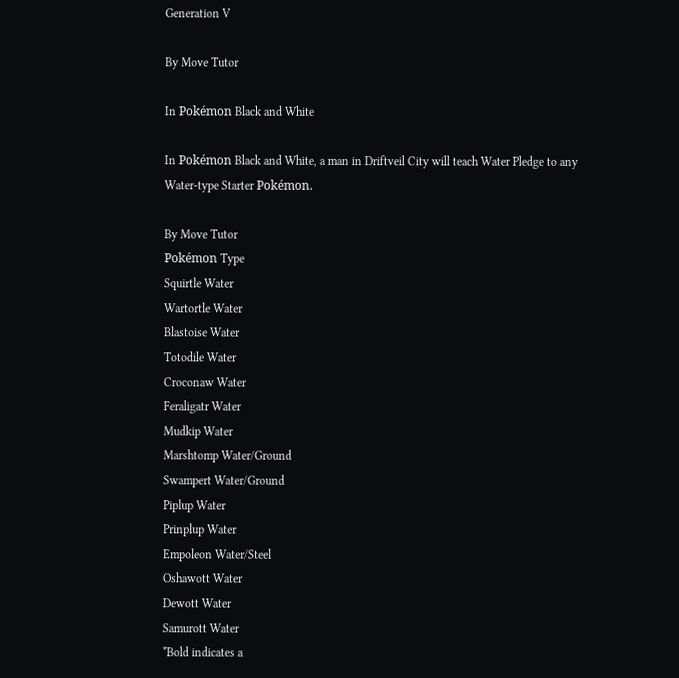Generation V

By Move Tutor

In Pokémon Black and White

In Pokémon Black and White, a man in Driftveil City will teach Water Pledge to any Water-type Starter Pokémon.

By Move Tutor
Pokémon Type
Squirtle Water
Wartortle Water
Blastoise Water
Totodile Water
Croconaw Water
Feraligatr Water
Mudkip Water
Marshtomp Water/Ground
Swampert Water/Ground
Piplup Water
Prinplup Water
Empoleon Water/Steel
Oshawott Water
Dewott Water
Samurott Water
*Bold indicates a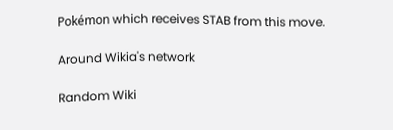Pokémon which receives STAB from this move.

Around Wikia's network

Random Wiki